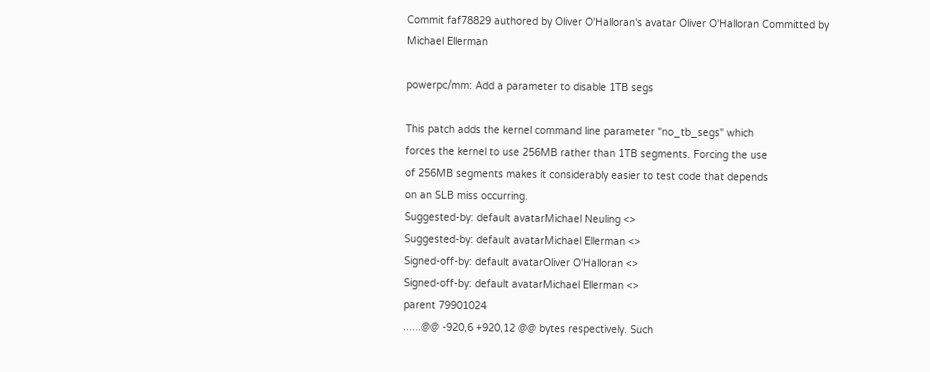Commit faf78829 authored by Oliver O'Halloran's avatar Oliver O'Halloran Committed by Michael Ellerman

powerpc/mm: Add a parameter to disable 1TB segs

This patch adds the kernel command line parameter "no_tb_segs" which
forces the kernel to use 256MB rather than 1TB segments. Forcing the use
of 256MB segments makes it considerably easier to test code that depends
on an SLB miss occurring.
Suggested-by: default avatarMichael Neuling <>
Suggested-by: default avatarMichael Ellerman <>
Signed-off-by: default avatarOliver O'Halloran <>
Signed-off-by: default avatarMichael Ellerman <>
parent 79901024
......@@ -920,6 +920,12 @@ bytes respectively. Such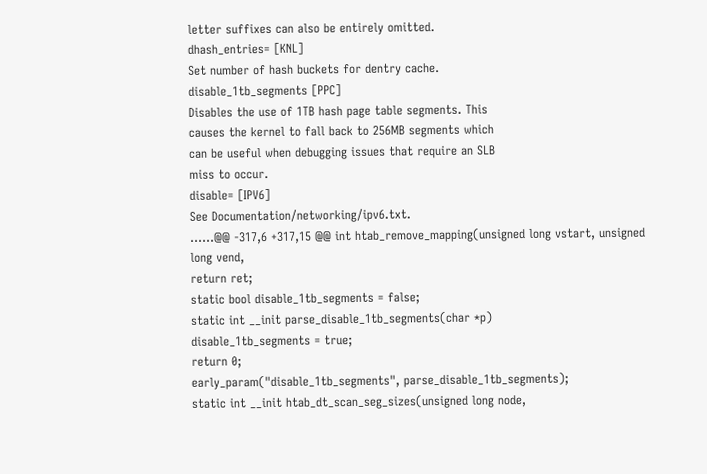letter suffixes can also be entirely omitted.
dhash_entries= [KNL]
Set number of hash buckets for dentry cache.
disable_1tb_segments [PPC]
Disables the use of 1TB hash page table segments. This
causes the kernel to fall back to 256MB segments which
can be useful when debugging issues that require an SLB
miss to occur.
disable= [IPV6]
See Documentation/networking/ipv6.txt.
......@@ -317,6 +317,15 @@ int htab_remove_mapping(unsigned long vstart, unsigned long vend,
return ret;
static bool disable_1tb_segments = false;
static int __init parse_disable_1tb_segments(char *p)
disable_1tb_segments = true;
return 0;
early_param("disable_1tb_segments", parse_disable_1tb_segments);
static int __init htab_dt_scan_seg_sizes(unsigned long node,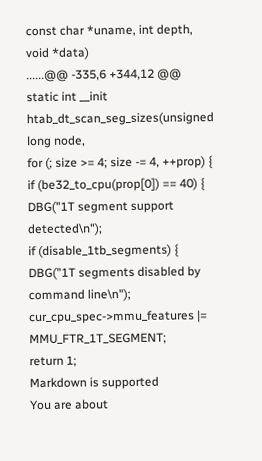const char *uname, int depth,
void *data)
......@@ -335,6 +344,12 @@ static int __init htab_dt_scan_seg_sizes(unsigned long node,
for (; size >= 4; size -= 4, ++prop) {
if (be32_to_cpu(prop[0]) == 40) {
DBG("1T segment support detected\n");
if (disable_1tb_segments) {
DBG("1T segments disabled by command line\n");
cur_cpu_spec->mmu_features |= MMU_FTR_1T_SEGMENT;
return 1;
Markdown is supported
You are about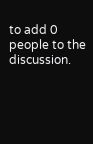to add 0 people to the discussion.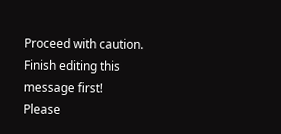Proceed with caution.
Finish editing this message first!
Please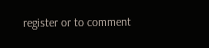register or to comment